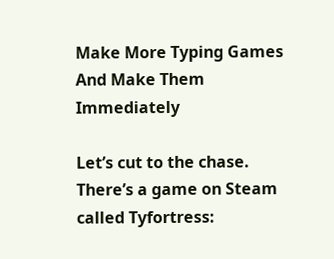Make More Typing Games And Make Them Immediately

Let’s cut to the chase. There’s a game on Steam called Tyfortress: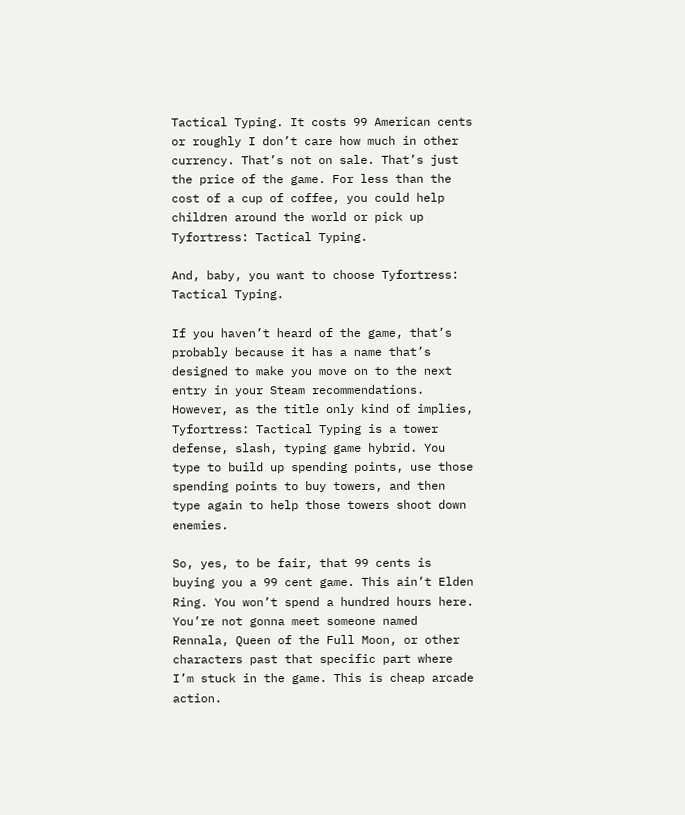Tactical Typing. It costs 99 American cents or roughly I don’t care how much in other currency. That’s not on sale. That’s just the price of the game. For less than the cost of a cup of coffee, you could help children around the world or pick up Tyfortress: Tactical Typing.

And, baby, you want to choose Tyfortress: Tactical Typing.

If you haven’t heard of the game, that’s probably because it has a name that’s designed to make you move on to the next entry in your Steam recommendations. However, as the title only kind of implies, Tyfortress: Tactical Typing is a tower defense, slash, typing game hybrid. You type to build up spending points, use those spending points to buy towers, and then type again to help those towers shoot down enemies.

So, yes, to be fair, that 99 cents is buying you a 99 cent game. This ain’t Elden Ring. You won’t spend a hundred hours here. You’re not gonna meet someone named Rennala, Queen of the Full Moon, or other characters past that specific part where I’m stuck in the game. This is cheap arcade action.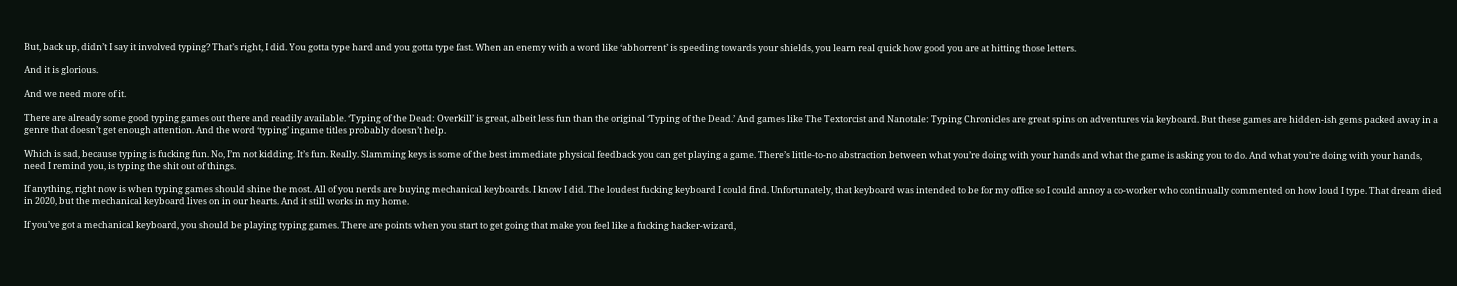But, back up, didn’t I say it involved typing? That’s right, I did. You gotta type hard and you gotta type fast. When an enemy with a word like ‘abhorrent’ is speeding towards your shields, you learn real quick how good you are at hitting those letters.

And it is glorious.

And we need more of it.

There are already some good typing games out there and readily available. ‘Typing of the Dead: Overkill’ is great, albeit less fun than the original ‘Typing of the Dead.’ And games like The Textorcist and Nanotale: Typing Chronicles are great spins on adventures via keyboard. But these games are hidden-ish gems packed away in a genre that doesn’t get enough attention. And the word ‘typing’ ingame titles probably doesn’t help.

Which is sad, because typing is fucking fun. No, I’m not kidding. It’s fun. Really. Slamming keys is some of the best immediate physical feedback you can get playing a game. There’s little-to-no abstraction between what you’re doing with your hands and what the game is asking you to do. And what you’re doing with your hands, need I remind you, is typing the shit out of things.

If anything, right now is when typing games should shine the most. All of you nerds are buying mechanical keyboards. I know I did. The loudest fucking keyboard I could find. Unfortunately, that keyboard was intended to be for my office so I could annoy a co-worker who continually commented on how loud I type. That dream died in 2020, but the mechanical keyboard lives on in our hearts. And it still works in my home.

If you’ve got a mechanical keyboard, you should be playing typing games. There are points when you start to get going that make you feel like a fucking hacker-wizard,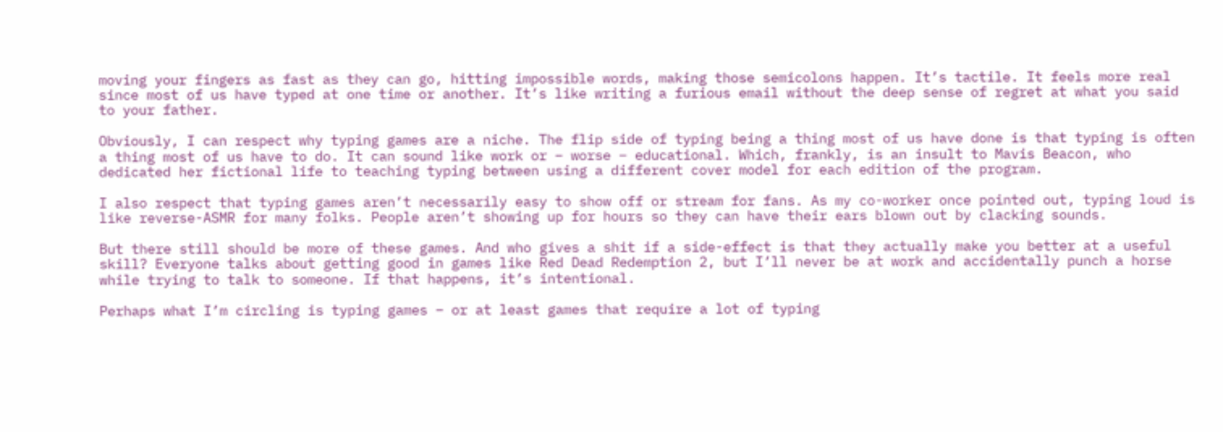moving your fingers as fast as they can go, hitting impossible words, making those semicolons happen. It’s tactile. It feels more real since most of us have typed at one time or another. It’s like writing a furious email without the deep sense of regret at what you said to your father.

Obviously, I can respect why typing games are a niche. The flip side of typing being a thing most of us have done is that typing is often a thing most of us have to do. It can sound like work or – worse – educational. Which, frankly, is an insult to Mavis Beacon, who dedicated her fictional life to teaching typing between using a different cover model for each edition of the program.

I also respect that typing games aren’t necessarily easy to show off or stream for fans. As my co-worker once pointed out, typing loud is like reverse-ASMR for many folks. People aren’t showing up for hours so they can have their ears blown out by clacking sounds.

But there still should be more of these games. And who gives a shit if a side-effect is that they actually make you better at a useful skill? Everyone talks about getting good in games like Red Dead Redemption 2, but I’ll never be at work and accidentally punch a horse while trying to talk to someone. If that happens, it’s intentional.

Perhaps what I’m circling is typing games – or at least games that require a lot of typing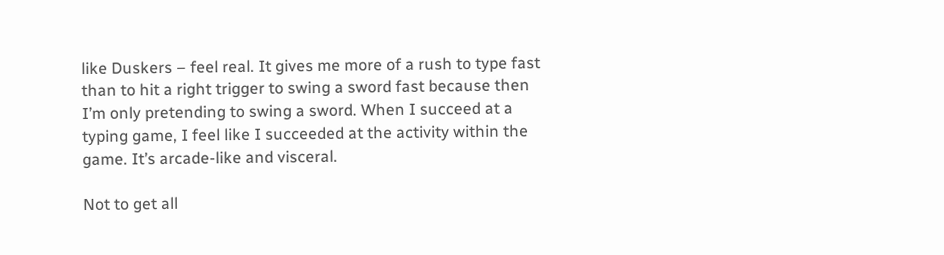like Duskers – feel real. It gives me more of a rush to type fast than to hit a right trigger to swing a sword fast because then I’m only pretending to swing a sword. When I succeed at a typing game, I feel like I succeeded at the activity within the game. It’s arcade-like and visceral.

Not to get all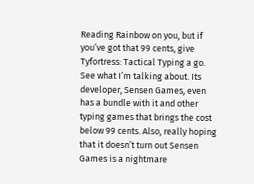Reading Rainbow on you, but if you’ve got that 99 cents, give Tyfortress: Tactical Typing a go. See what I’m talking about. Its developer, Sensen Games, even has a bundle with it and other typing games that brings the cost below 99 cents. Also, really hoping that it doesn’t turn out Sensen Games is a nightmare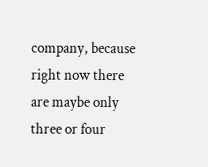company, because right now there are maybe only three or four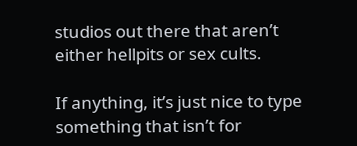studios out there that aren’t either hellpits or sex cults.

If anything, it’s just nice to type something that isn’t for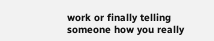work or finally telling someone how you really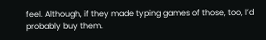feel. Although, if they made typing games of those, too, I’d probably buy them.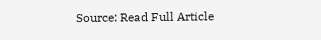Source: Read Full Article